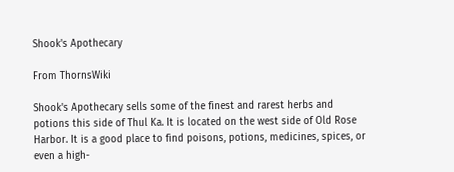Shook's Apothecary

From ThornsWiki

Shook's Apothecary sells some of the finest and rarest herbs and potions this side of Thul Ka. It is located on the west side of Old Rose Harbor. It is a good place to find poisons, potions, medicines, spices, or even a high-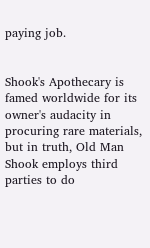paying job.


Shook's Apothecary is famed worldwide for its owner's audacity in procuring rare materials, but in truth, Old Man Shook employs third parties to do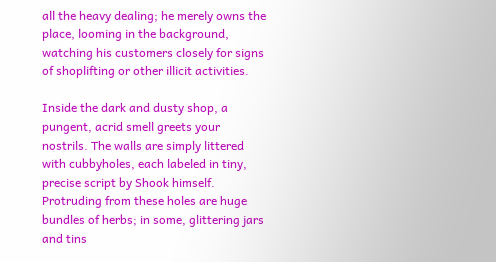all the heavy dealing; he merely owns the place, looming in the background, watching his customers closely for signs of shoplifting or other illicit activities.

Inside the dark and dusty shop, a pungent, acrid smell greets your nostrils. The walls are simply littered with cubbyholes, each labeled in tiny, precise script by Shook himself. Protruding from these holes are huge bundles of herbs; in some, glittering jars and tins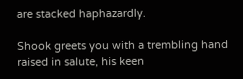are stacked haphazardly.

Shook greets you with a trembling hand raised in salute, his keen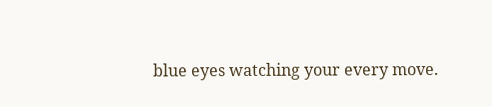blue eyes watching your every move.